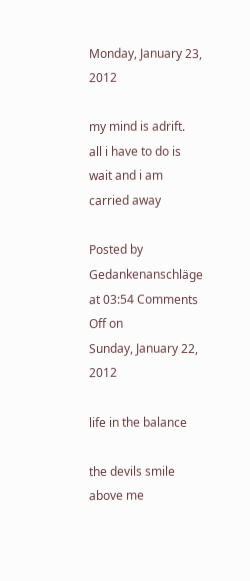Monday, January 23, 2012

my mind is adrift.
all i have to do is wait and i am carried away

Posted by Gedankenanschläge at 03:54 Comments Off on
Sunday, January 22, 2012

life in the balance

the devils smile above me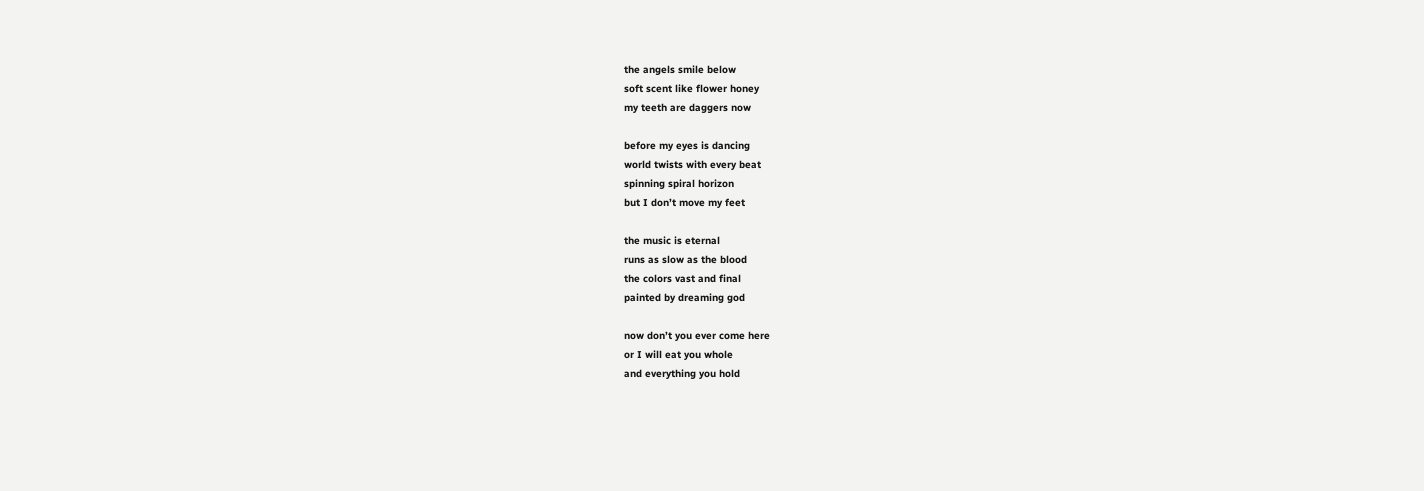the angels smile below
soft scent like flower honey
my teeth are daggers now

before my eyes is dancing
world twists with every beat
spinning spiral horizon
but I don’t move my feet

the music is eternal
runs as slow as the blood
the colors vast and final
painted by dreaming god

now don’t you ever come here
or I will eat you whole
and everything you hold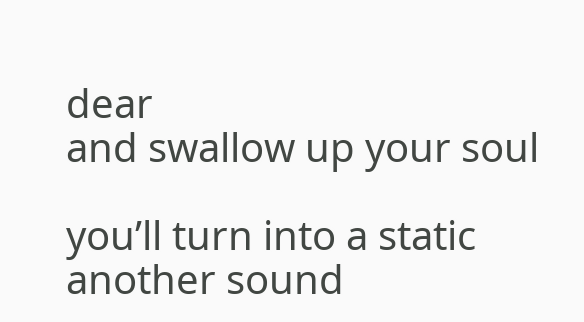dear
and swallow up your soul

you’ll turn into a static
another sound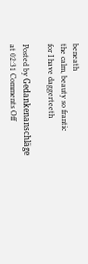beneath
the calm, beauty so frantic
for I have daggerteeth

Posted by Gedankenanschläge at 02:31 Comments Off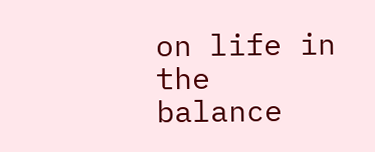on life in the balance